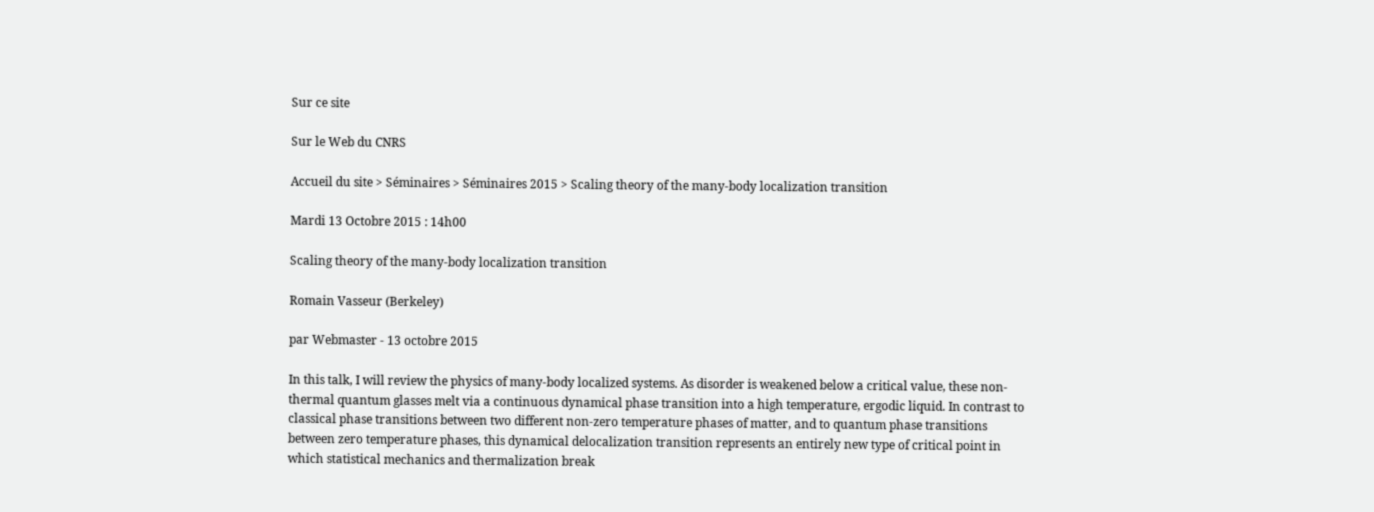Sur ce site

Sur le Web du CNRS

Accueil du site > Séminaires > Séminaires 2015 > Scaling theory of the many-body localization transition

Mardi 13 Octobre 2015 : 14h00

Scaling theory of the many-body localization transition

Romain Vasseur (Berkeley)

par Webmaster - 13 octobre 2015

In this talk, I will review the physics of many-body localized systems. As disorder is weakened below a critical value, these non-thermal quantum glasses melt via a continuous dynamical phase transition into a high temperature, ergodic liquid. In contrast to classical phase transitions between two different non-zero temperature phases of matter, and to quantum phase transitions between zero temperature phases, this dynamical delocalization transition represents an entirely new type of critical point in which statistical mechanics and thermalization break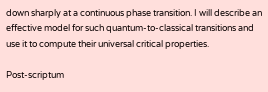down sharply at a continuous phase transition. I will describe an effective model for such quantum-to-classical transitions and use it to compute their universal critical properties.

Post-scriptum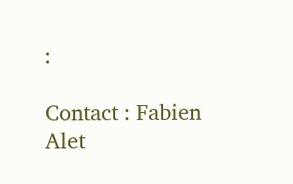:

Contact : Fabien Alet